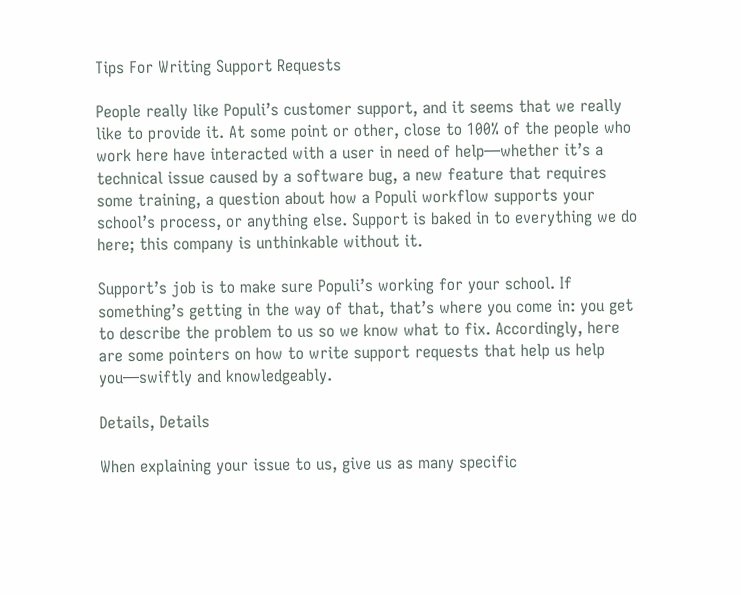Tips For Writing Support Requests

People really like Populi’s customer support, and it seems that we really like to provide it. At some point or other, close to 100% of the people who work here have interacted with a user in need of help—whether it’s a technical issue caused by a software bug, a new feature that requires some training, a question about how a Populi workflow supports your school’s process, or anything else. Support is baked in to everything we do here; this company is unthinkable without it.

Support’s job is to make sure Populi’s working for your school. If something’s getting in the way of that, that’s where you come in: you get to describe the problem to us so we know what to fix. Accordingly, here are some pointers on how to write support requests that help us help you—swiftly and knowledgeably.

Details, Details

When explaining your issue to us, give us as many specific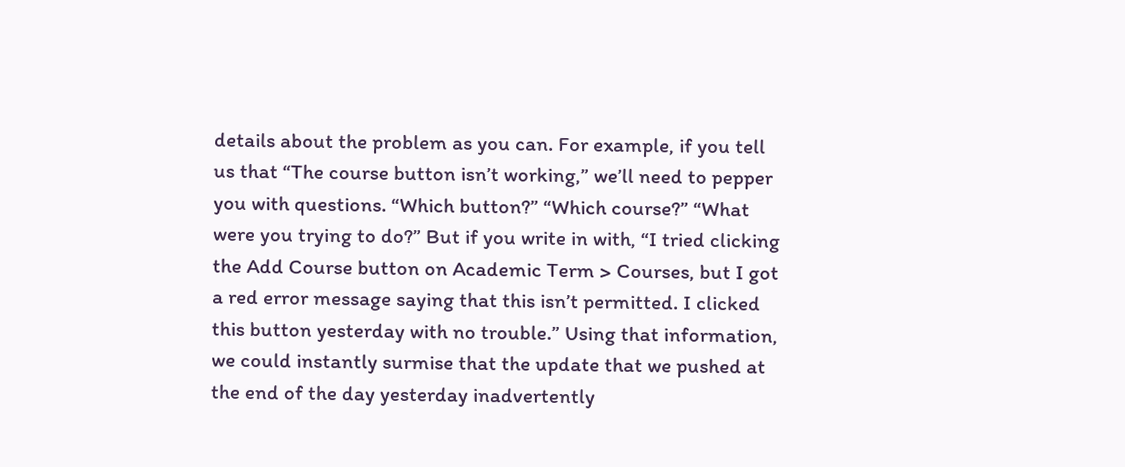details about the problem as you can. For example, if you tell us that “The course button isn’t working,” we’ll need to pepper you with questions. “Which button?” “Which course?” “What were you trying to do?” But if you write in with, “I tried clicking the Add Course button on Academic Term > Courses, but I got a red error message saying that this isn’t permitted. I clicked this button yesterday with no trouble.” Using that information, we could instantly surmise that the update that we pushed at the end of the day yesterday inadvertently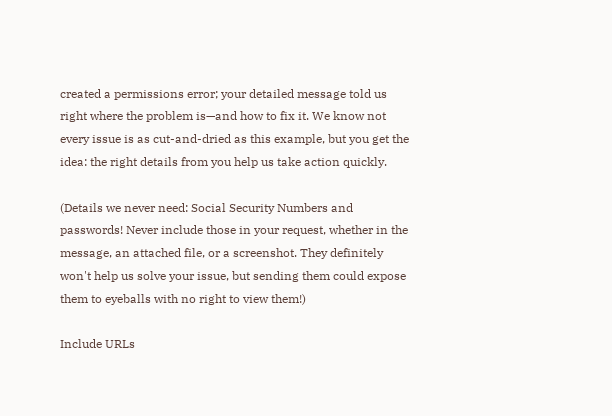created a permissions error; your detailed message told us right where the problem is—and how to fix it. We know not every issue is as cut-and-dried as this example, but you get the idea: the right details from you help us take action quickly.

(Details we never need: Social Security Numbers and passwords! Never include those in your request, whether in the message, an attached file, or a screenshot. They definitely won't help us solve your issue, but sending them could expose them to eyeballs with no right to view them!)

Include URLs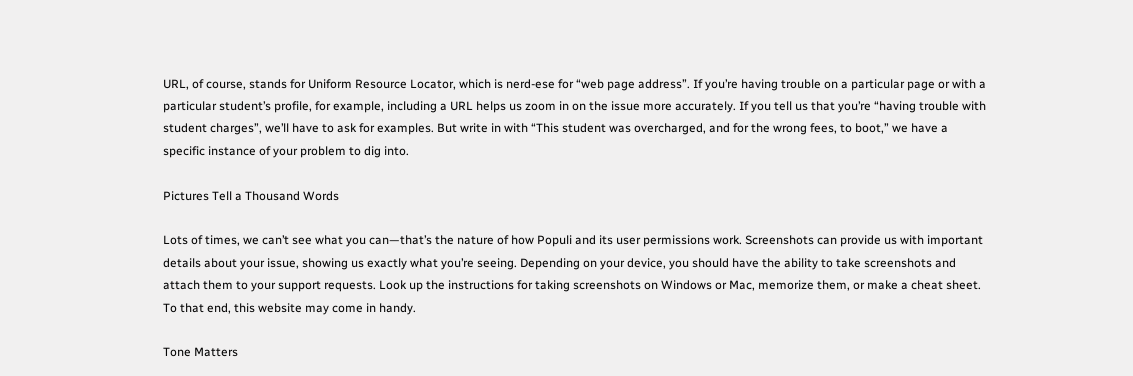URL, of course, stands for Uniform Resource Locator, which is nerd-ese for “web page address”. If you’re having trouble on a particular page or with a particular student’s profile, for example, including a URL helps us zoom in on the issue more accurately. If you tell us that you’re “having trouble with student charges”, we’ll have to ask for examples. But write in with “This student was overcharged, and for the wrong fees, to boot,” we have a specific instance of your problem to dig into.

Pictures Tell a Thousand Words

Lots of times, we can’t see what you can—that’s the nature of how Populi and its user permissions work. Screenshots can provide us with important details about your issue, showing us exactly what you’re seeing. Depending on your device, you should have the ability to take screenshots and attach them to your support requests. Look up the instructions for taking screenshots on Windows or Mac, memorize them, or make a cheat sheet. To that end, this website may come in handy.

Tone Matters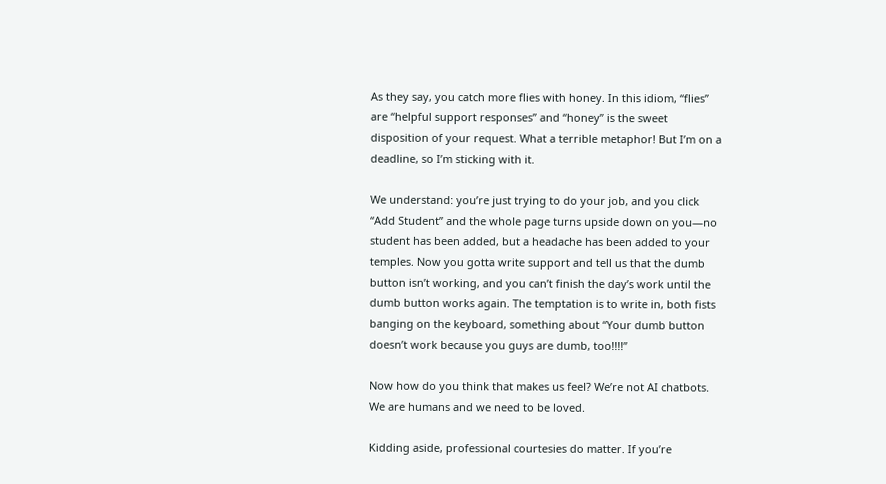As they say, you catch more flies with honey. In this idiom, “flies” are “helpful support responses” and “honey” is the sweet disposition of your request. What a terrible metaphor! But I’m on a deadline, so I’m sticking with it.

We understand: you’re just trying to do your job, and you click “Add Student” and the whole page turns upside down on you—no student has been added, but a headache has been added to your temples. Now you gotta write support and tell us that the dumb button isn’t working, and you can’t finish the day’s work until the dumb button works again. The temptation is to write in, both fists banging on the keyboard, something about “Your dumb button doesn’t work because you guys are dumb, too!!!!”

Now how do you think that makes us feel? We’re not AI chatbots. We are humans and we need to be loved.

Kidding aside, professional courtesies do matter. If you’re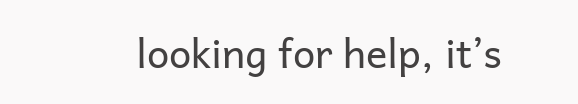looking for help, it’s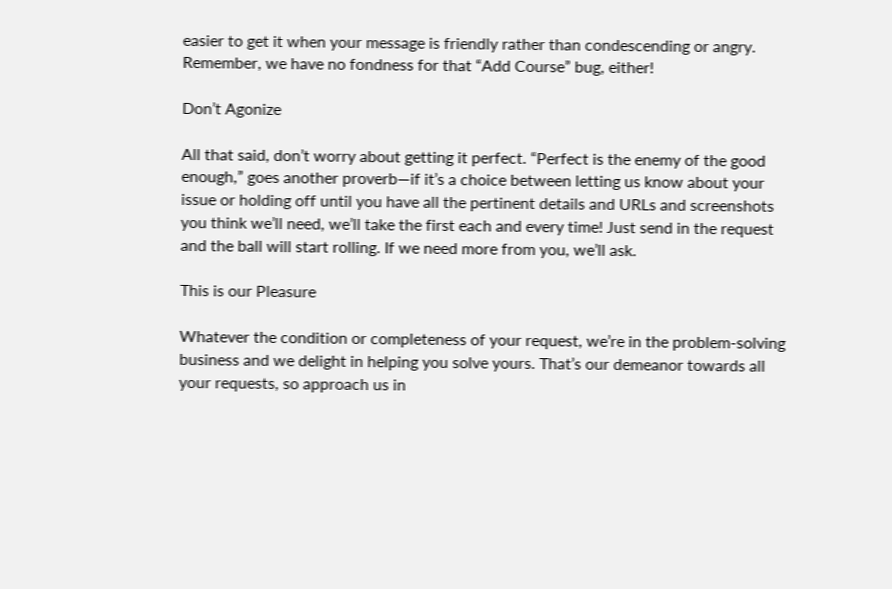easier to get it when your message is friendly rather than condescending or angry. Remember, we have no fondness for that “Add Course” bug, either!

Don’t Agonize

All that said, don’t worry about getting it perfect. “Perfect is the enemy of the good enough,” goes another proverb—if it’s a choice between letting us know about your issue or holding off until you have all the pertinent details and URLs and screenshots you think we’ll need, we’ll take the first each and every time! Just send in the request and the ball will start rolling. If we need more from you, we’ll ask.

This is our Pleasure

Whatever the condition or completeness of your request, we’re in the problem-solving business and we delight in helping you solve yours. That’s our demeanor towards all your requests, so approach us in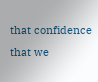that confidence that we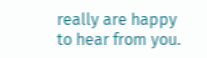really are happy to hear from you.